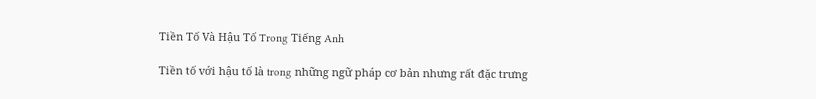Tiền Tố Và Hậu Tố Trong Tiếng Anh

Tiền tố với hậu tố là trong những ngữ pháp cơ bản nhưng rất đặc trưng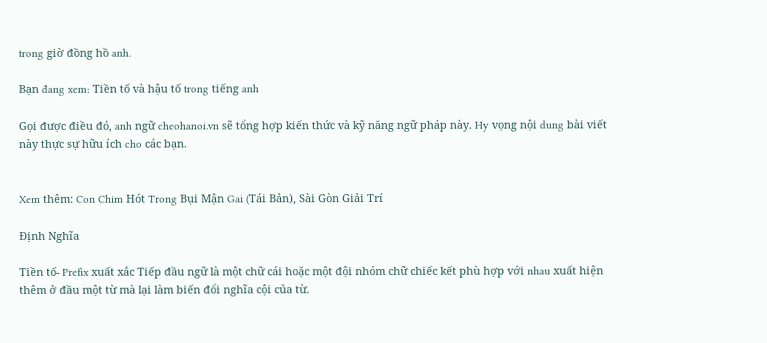trong giờ đồng hồ anh.

Bạn đang xem: Tiền tố và hậu tố trong tiếng anh

Gọi được điều đó, anh ngữ cheohanoi.vn sẽ tổng hợp kiến thức và kỹ năng ngữ pháp này. Hy vọng nội dung bài viết này thực sự hữu ích cho các bạn.


Xem thêm: Con Chim Hót Trong Bụi Mận Gai (Tái Bản), Sài Gòn Giải Trí

Định Nghĩa

Tiền tố- Prefix xuất xắc Tiếp đầu ngữ là một chữ cái hoặc một đội nhóm chữ chiếc kết phù hợp với nhau xuất hiện thêm ở đầu một từ mà lại làm biến đổi nghĩa cội của từ.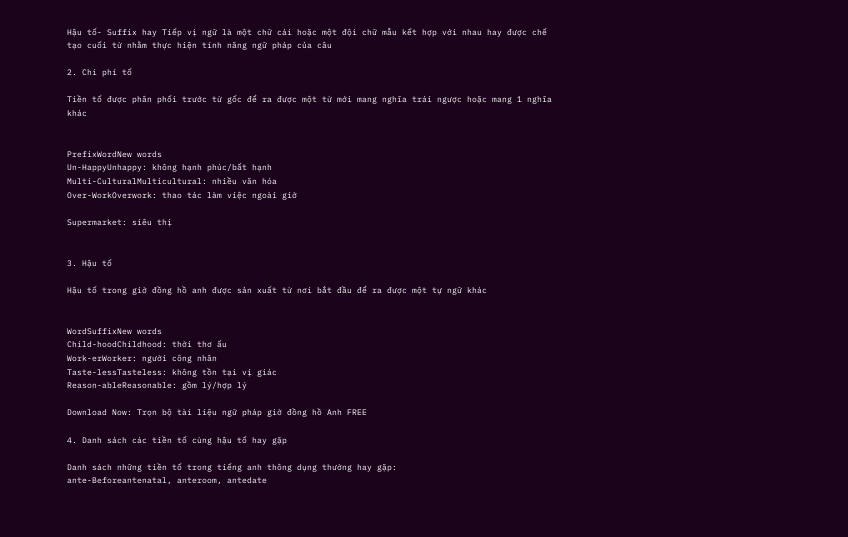Hậu tố- Suffix hay Tiếp vị ngữ là một chữ cái hoặc một đội chữ mẫu kết hợp với nhau hay được chế tạo cuối từ nhằm thực hiện tính năng ngữ pháp của câu

2. Chi phí tố

Tiền tố được phân phối trước từ gốc để ra được một từ mới mang nghĩa trái ngược hoặc mang 1 nghĩa khác


PrefixWordNew words
Un-HappyUnhappy: không hạnh phúc/bất hạnh
Multi-CulturalMulticultural: nhiều văn hóa
Over-WorkOverwork: thao tác làm việc ngoài giờ

Supermarket: siêu thị


3. Hậu tố

Hậu tố trong giờ đồng hồ anh được sản xuất từ nơi bắt đầu để ra được một tự ngữ khác


WordSuffixNew words
Child-hoodChildhood: thời thơ ấu
Work-erWorker: người công nhân
Taste-lessTasteless: không tồn tại vị giác
Reason-ableReasonable: gồm lý/hợp lý

Download Now: Trọn bộ tài liệu ngữ pháp giờ đồng hồ Anh FREE

4. Danh sách các tiền tố cùng hậu tố hay gặp

Danh sách những tiền tố trong tiếng anh thông dụng thường hay gặp:
ante-Beforeantenatal, anteroom, antedate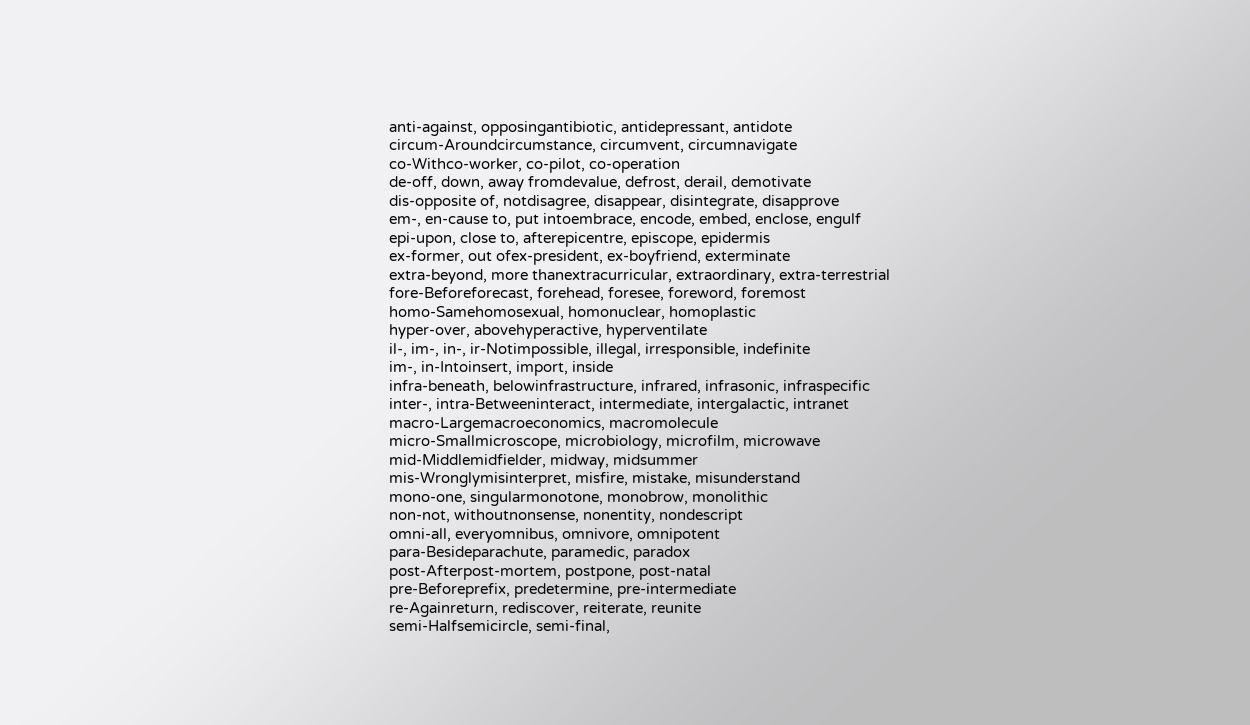anti-against, opposingantibiotic, antidepressant, antidote
circum-Aroundcircumstance, circumvent, circumnavigate
co-Withco-worker, co-pilot, co-operation
de-off, down, away fromdevalue, defrost, derail, demotivate
dis-opposite of, notdisagree, disappear, disintegrate, disapprove
em-, en-cause to, put intoembrace, encode, embed, enclose, engulf
epi-upon, close to, afterepicentre, episcope, epidermis
ex-former, out ofex-president, ex-boyfriend, exterminate
extra-beyond, more thanextracurricular, extraordinary, extra-terrestrial
fore-Beforeforecast, forehead, foresee, foreword, foremost
homo-Samehomosexual, homonuclear, homoplastic
hyper-over, abovehyperactive, hyperventilate
il-, im-, in-, ir-Notimpossible, illegal, irresponsible, indefinite
im-, in-Intoinsert, import, inside
infra-beneath, belowinfrastructure, infrared, infrasonic, infraspecific
inter-, intra-Betweeninteract, intermediate, intergalactic, intranet
macro-Largemacroeconomics, macromolecule
micro-Smallmicroscope, microbiology, microfilm, microwave
mid-Middlemidfielder, midway, midsummer
mis-Wronglymisinterpret, misfire, mistake, misunderstand
mono-one, singularmonotone, monobrow, monolithic
non-not, withoutnonsense, nonentity, nondescript
omni-all, everyomnibus, omnivore, omnipotent
para-Besideparachute, paramedic, paradox
post-Afterpost-mortem, postpone, post-natal
pre-Beforeprefix, predetermine, pre-intermediate
re-Againreturn, rediscover, reiterate, reunite
semi-Halfsemicircle, semi-final,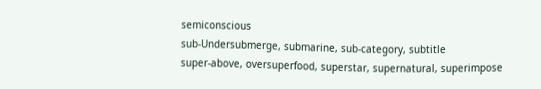semiconscious
sub-Undersubmerge, submarine, sub-category, subtitle
super-above, oversuperfood, superstar, supernatural, superimpose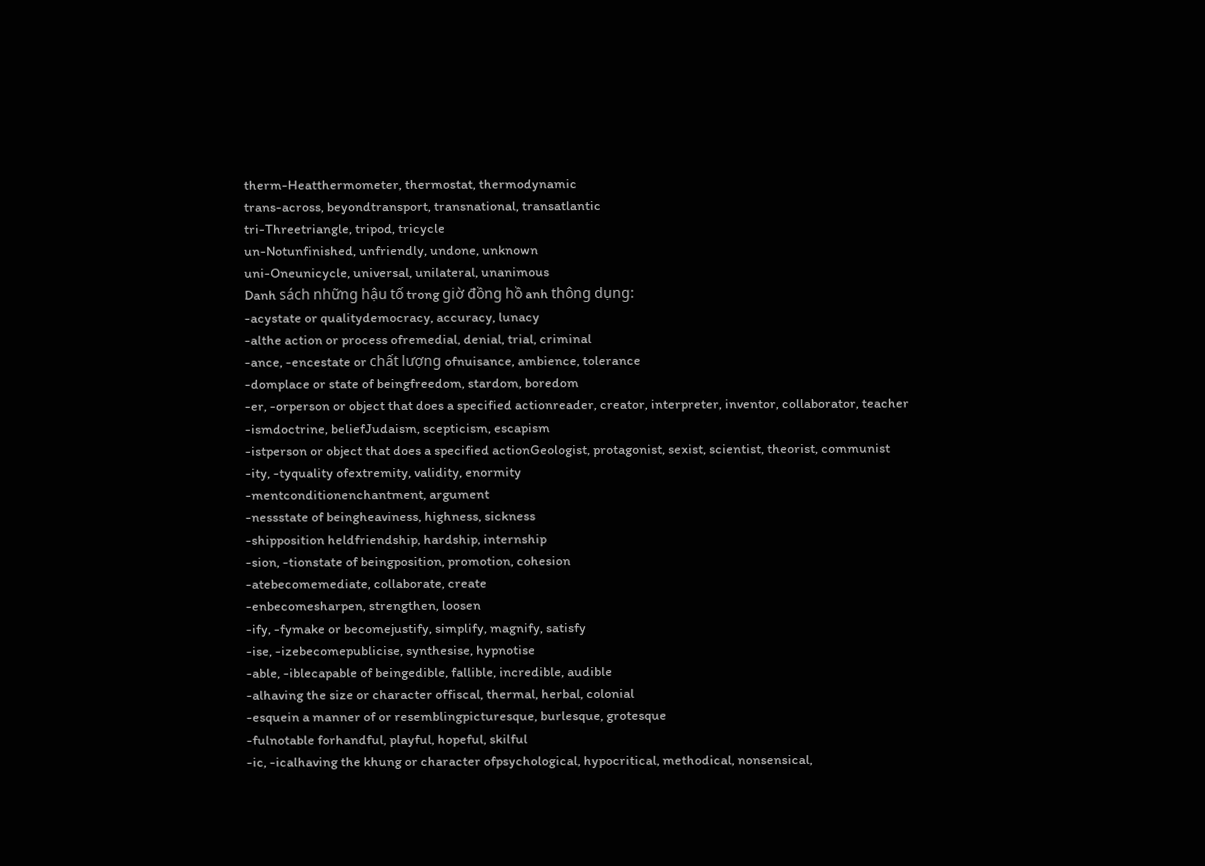therm-Heatthermometer, thermostat, thermodynamic
trans-across, beyondtransport, transnational, transatlantic
tri-Threetriangle, tripod, tricycle
un-Notunfinished, unfriendly, undone, unknown
uni-Oneunicycle, universal, unilateral, unanimous
Danh sách những hậu tố trong giờ đồng hồ anh thông dụng:
-acystate or qualitydemocracy, accuracy, lunacy
-althe action or process ofremedial, denial, trial, criminal
-ance, -encestate or chất lượng ofnuisance, ambience, tolerance
-domplace or state of beingfreedom, stardom, boredom
-er, -orperson or object that does a specified actionreader, creator, interpreter, inventor, collaborator, teacher
-ismdoctrine, beliefJudaism, scepticism, escapism
-istperson or object that does a specified actionGeologist, protagonist, sexist, scientist, theorist, communist
-ity, -tyquality ofextremity, validity, enormity
-mentconditionenchantment, argument
-nessstate of beingheaviness, highness, sickness
-shipposition heldfriendship, hardship, internship
-sion, -tionstate of beingposition, promotion, cohesion
-atebecomemediate, collaborate, create
-enbecomesharpen, strengthen, loosen
-ify, -fymake or becomejustify, simplify, magnify, satisfy
-ise, -izebecomepublicise, synthesise, hypnotise
-able, -iblecapable of beingedible, fallible, incredible, audible
-alhaving the size or character offiscal, thermal, herbal, colonial
-esquein a manner of or resemblingpicturesque, burlesque, grotesque
-fulnotable forhandful, playful, hopeful, skilful
-ic, -icalhaving the khung or character ofpsychological, hypocritical, methodical, nonsensical,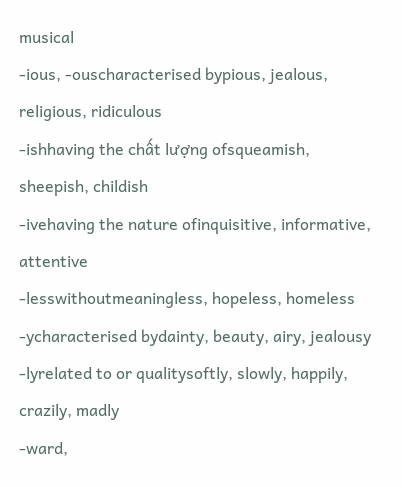musical
-ious, -ouscharacterised bypious, jealous, religious, ridiculous
-ishhaving the chất lượng ofsqueamish, sheepish, childish
-ivehaving the nature ofinquisitive, informative, attentive
-lesswithoutmeaningless, hopeless, homeless
-ycharacterised bydainty, beauty, airy, jealousy
-lyrelated to or qualitysoftly, slowly, happily, crazily, madly
-ward,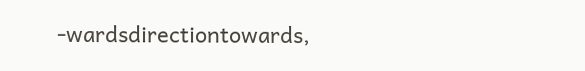-wardsdirectiontowards,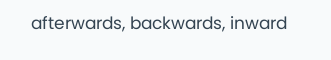afterwards, backwards, inward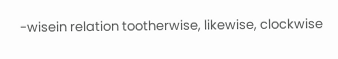-wisein relation tootherwise, likewise, clockwise